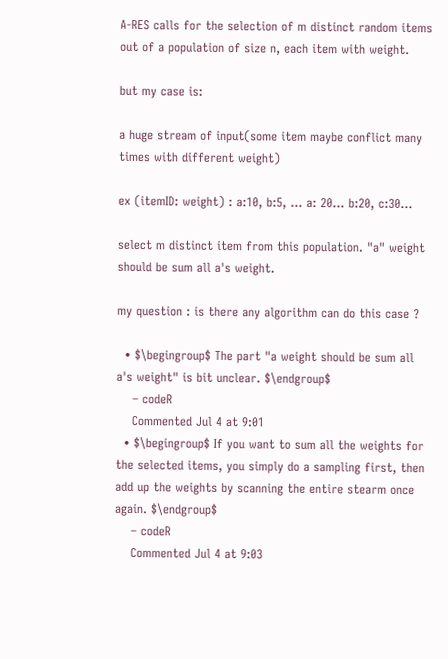A-RES calls for the selection of m distinct random items out of a population of size n, each item with weight.

but my case is:

a huge stream of input(some item maybe conflict many times with different weight)

ex (itemID: weight) : a:10, b:5, ... a: 20... b:20, c:30...

select m distinct item from this population. "a" weight should be sum all a's weight.

my question : is there any algorithm can do this case ?

  • $\begingroup$ The part "a weight should be sum all a's weight" is bit unclear. $\endgroup$
    – codeR
    Commented Jul 4 at 9:01
  • $\begingroup$ If you want to sum all the weights for the selected items, you simply do a sampling first, then add up the weights by scanning the entire stearm once again. $\endgroup$
    – codeR
    Commented Jul 4 at 9:03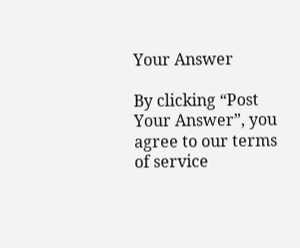Your Answer

By clicking “Post Your Answer”, you agree to our terms of service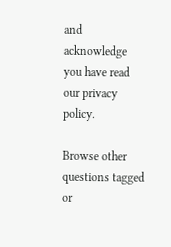and acknowledge you have read our privacy policy.

Browse other questions tagged or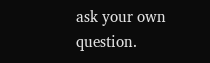ask your own question.